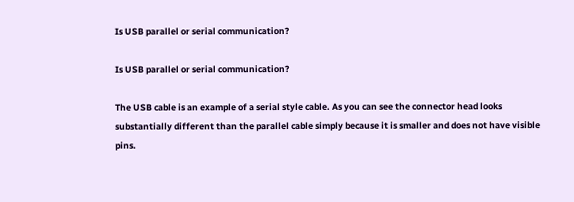Is USB parallel or serial communication?

Is USB parallel or serial communication?

The USB cable is an example of a serial style cable. As you can see the connector head looks substantially different than the parallel cable simply because it is smaller and does not have visible pins.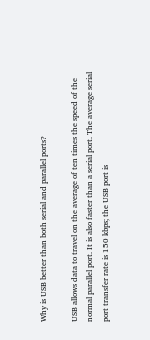Why is USB better than both serial and parallel ports?

USB allows data to travel on the average of ten times the speed of the normal parallel port. It is also faster than a serial port. The average serial port transfer rate is 150 kbps; the USB port is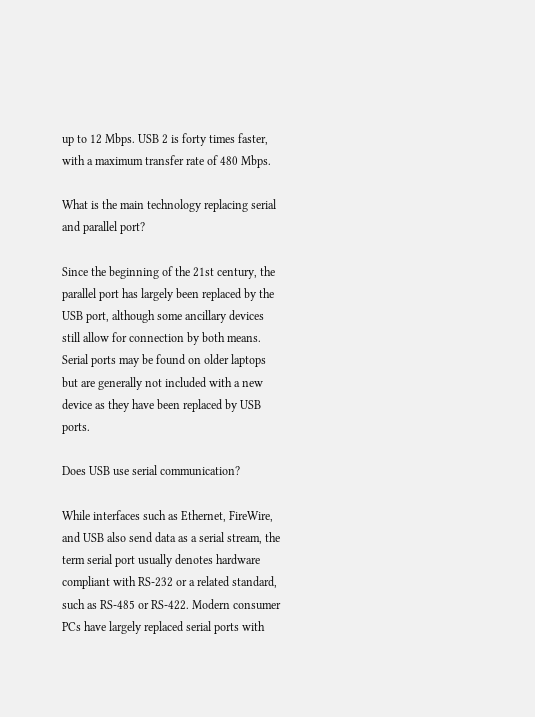up to 12 Mbps. USB 2 is forty times faster, with a maximum transfer rate of 480 Mbps.

What is the main technology replacing serial and parallel port?

Since the beginning of the 21st century, the parallel port has largely been replaced by the USB port, although some ancillary devices still allow for connection by both means. Serial ports may be found on older laptops but are generally not included with a new device as they have been replaced by USB ports.

Does USB use serial communication?

While interfaces such as Ethernet, FireWire, and USB also send data as a serial stream, the term serial port usually denotes hardware compliant with RS-232 or a related standard, such as RS-485 or RS-422. Modern consumer PCs have largely replaced serial ports with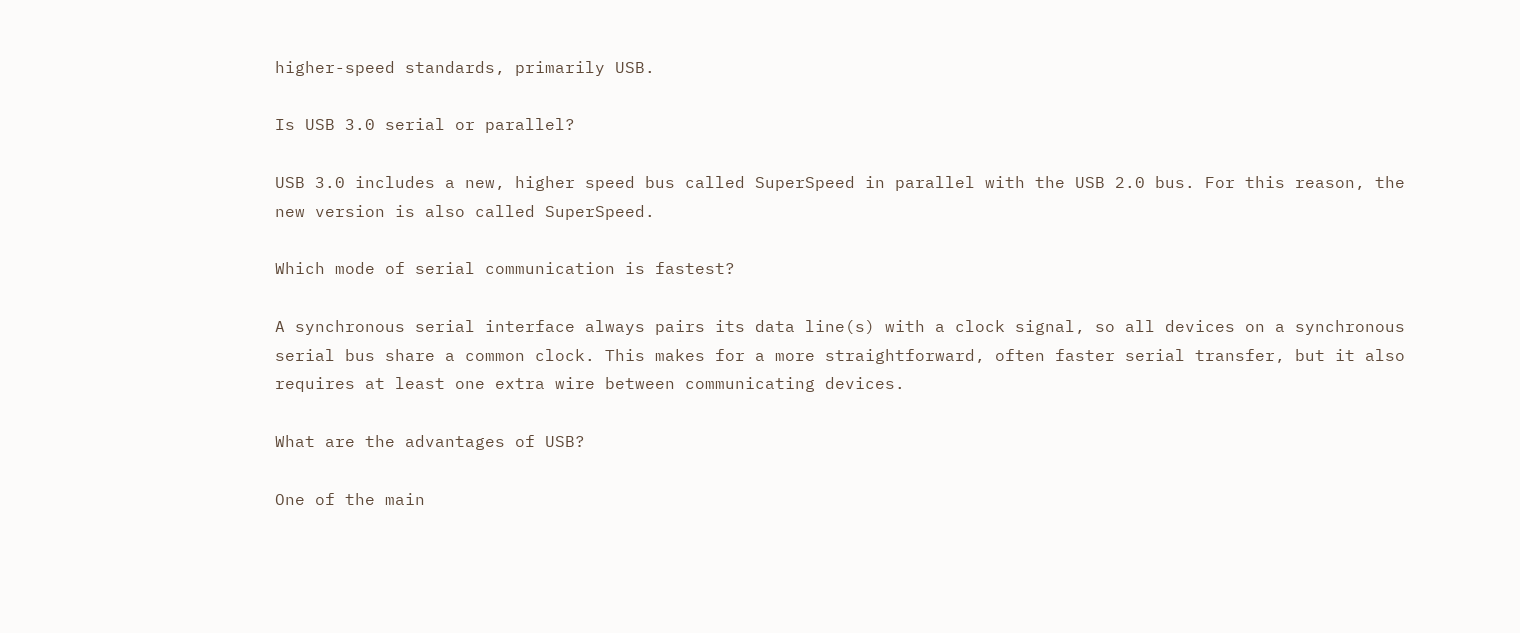higher-speed standards, primarily USB.

Is USB 3.0 serial or parallel?

USB 3.0 includes a new, higher speed bus called SuperSpeed in parallel with the USB 2.0 bus. For this reason, the new version is also called SuperSpeed.

Which mode of serial communication is fastest?

A synchronous serial interface always pairs its data line(s) with a clock signal, so all devices on a synchronous serial bus share a common clock. This makes for a more straightforward, often faster serial transfer, but it also requires at least one extra wire between communicating devices.

What are the advantages of USB?

One of the main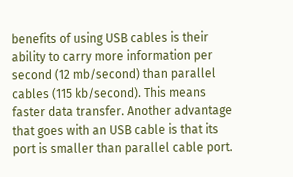benefits of using USB cables is their ability to carry more information per second (12 mb/second) than parallel cables (115 kb/second). This means faster data transfer. Another advantage that goes with an USB cable is that its port is smaller than parallel cable port.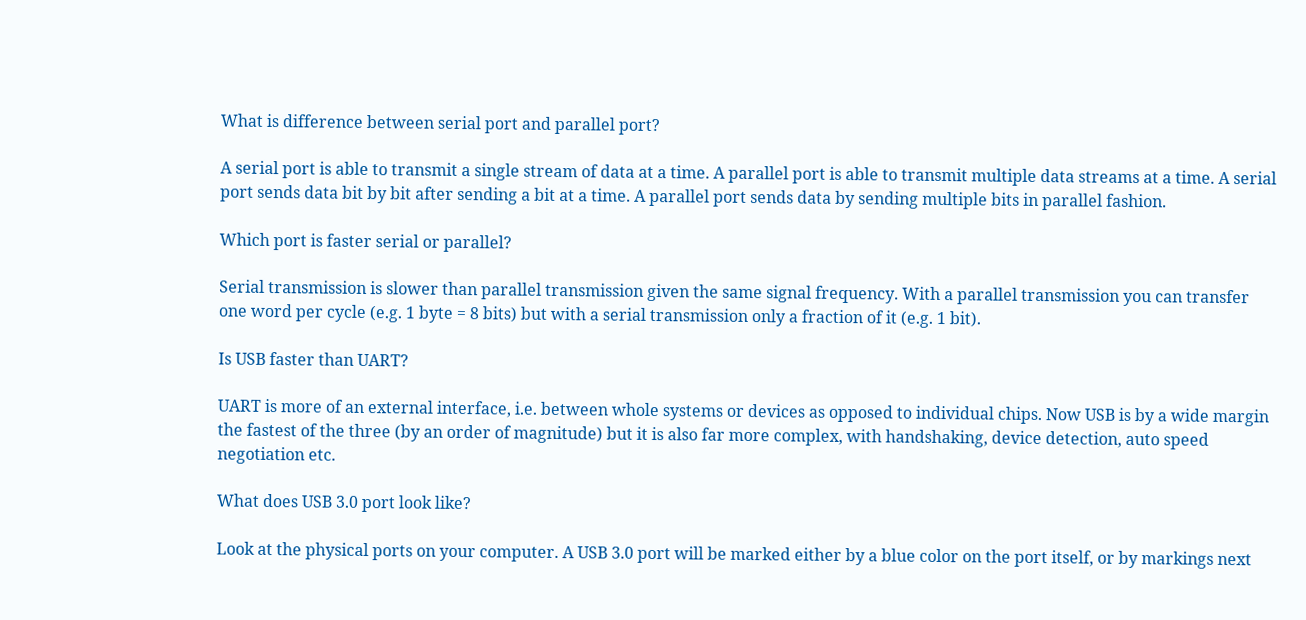What is difference between serial port and parallel port?

A serial port is able to transmit a single stream of data at a time. A parallel port is able to transmit multiple data streams at a time. A serial port sends data bit by bit after sending a bit at a time. A parallel port sends data by sending multiple bits in parallel fashion.

Which port is faster serial or parallel?

Serial transmission is slower than parallel transmission given the same signal frequency. With a parallel transmission you can transfer one word per cycle (e.g. 1 byte = 8 bits) but with a serial transmission only a fraction of it (e.g. 1 bit).

Is USB faster than UART?

UART is more of an external interface, i.e. between whole systems or devices as opposed to individual chips. Now USB is by a wide margin the fastest of the three (by an order of magnitude) but it is also far more complex, with handshaking, device detection, auto speed negotiation etc.

What does USB 3.0 port look like?

Look at the physical ports on your computer. A USB 3.0 port will be marked either by a blue color on the port itself, or by markings next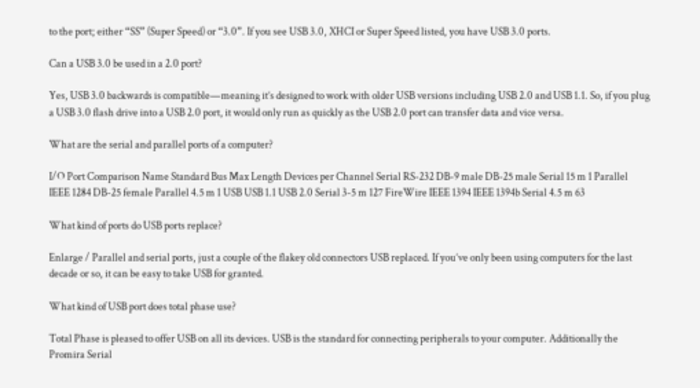to the port; either “SS” (Super Speed) or “3.0”. If you see USB 3.0, XHCI or Super Speed listed, you have USB 3.0 ports.

Can a USB 3.0 be used in a 2.0 port?

Yes, USB 3.0 backwards is compatible—meaning it’s designed to work with older USB versions including USB 2.0 and USB 1.1. So, if you plug a USB 3.0 flash drive into a USB 2.0 port, it would only run as quickly as the USB 2.0 port can transfer data and vice versa.

What are the serial and parallel ports of a computer?

I/O Port Comparison Name Standard Bus Max Length Devices per Channel Serial RS-232 DB-9 male DB-25 male Serial 15 m 1 Parallel IEEE 1284 DB-25 female Parallel 4.5 m 1 USB USB 1.1 USB 2.0 Serial 3-5 m 127 FireWire IEEE 1394 IEEE 1394b Serial 4.5 m 63

What kind of ports do USB ports replace?

Enlarge / Parallel and serial ports, just a couple of the flakey old connectors USB replaced. If you’ve only been using computers for the last decade or so, it can be easy to take USB for granted.

What kind of USB port does total phase use?

Total Phase is pleased to offer USB on all its devices. USB is the standard for connecting peripherals to your computer. Additionally the Promira Serial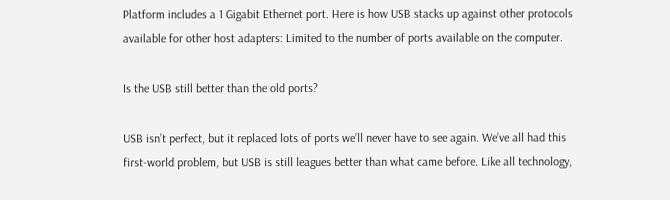Platform includes a 1 Gigabit Ethernet port. Here is how USB stacks up against other protocols available for other host adapters: Limited to the number of ports available on the computer.

Is the USB still better than the old ports?

USB isn’t perfect, but it replaced lots of ports we’ll never have to see again. We’ve all had this first-world problem, but USB is still leagues better than what came before. Like all technology,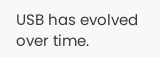USB has evolved over time.